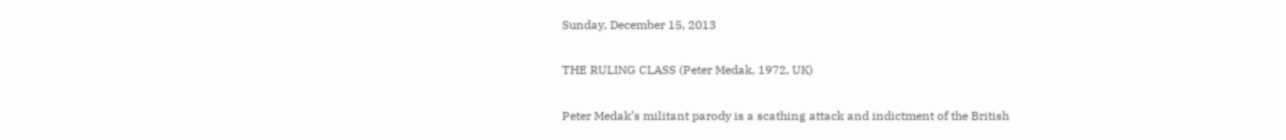Sunday, December 15, 2013

THE RULING CLASS (Peter Medak, 1972, UK)

Peter Medak’s militant parody is a scathing attack and indictment of the British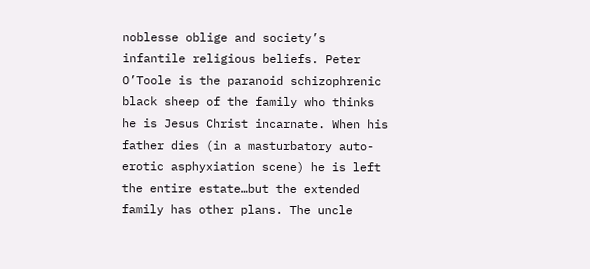noblesse oblige and society’s infantile religious beliefs. Peter O’Toole is the paranoid schizophrenic black sheep of the family who thinks he is Jesus Christ incarnate. When his father dies (in a masturbatory auto-erotic asphyxiation scene) he is left the entire estate…but the extended family has other plans. The uncle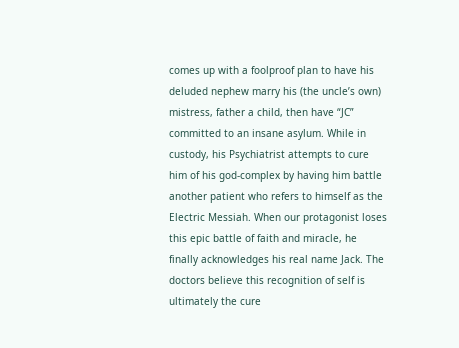comes up with a foolproof plan to have his deluded nephew marry his (the uncle’s own) mistress, father a child, then have “JC” committed to an insane asylum. While in custody, his Psychiatrist attempts to cure him of his god-complex by having him battle another patient who refers to himself as the Electric Messiah. When our protagonist loses this epic battle of faith and miracle, he finally acknowledges his real name Jack. The doctors believe this recognition of self is ultimately the cure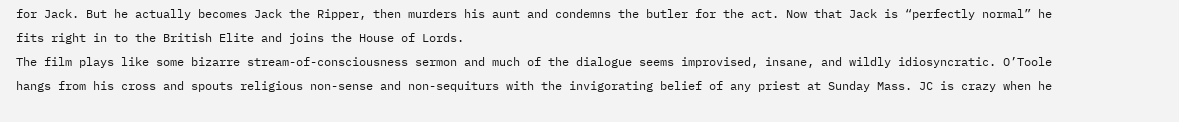for Jack. But he actually becomes Jack the Ripper, then murders his aunt and condemns the butler for the act. Now that Jack is “perfectly normal” he fits right in to the British Elite and joins the House of Lords.
The film plays like some bizarre stream-of-consciousness sermon and much of the dialogue seems improvised, insane, and wildly idiosyncratic. O’Toole hangs from his cross and spouts religious non-sense and non-sequiturs with the invigorating belief of any priest at Sunday Mass. JC is crazy when he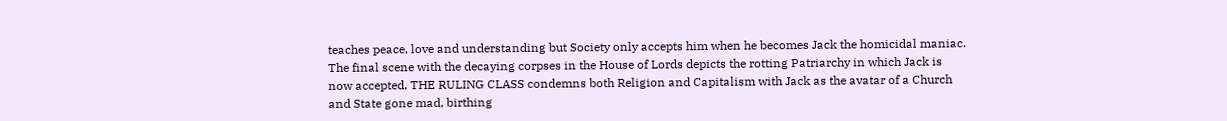teaches peace, love and understanding but Society only accepts him when he becomes Jack the homicidal maniac. The final scene with the decaying corpses in the House of Lords depicts the rotting Patriarchy in which Jack is now accepted. THE RULING CLASS condemns both Religion and Capitalism with Jack as the avatar of a Church and State gone mad, birthing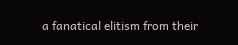a fanatical elitism from their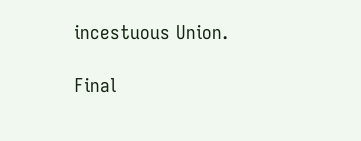incestuous Union.

Final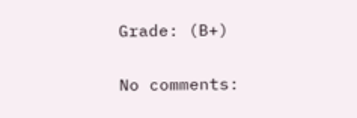Grade: (B+)

No comments: